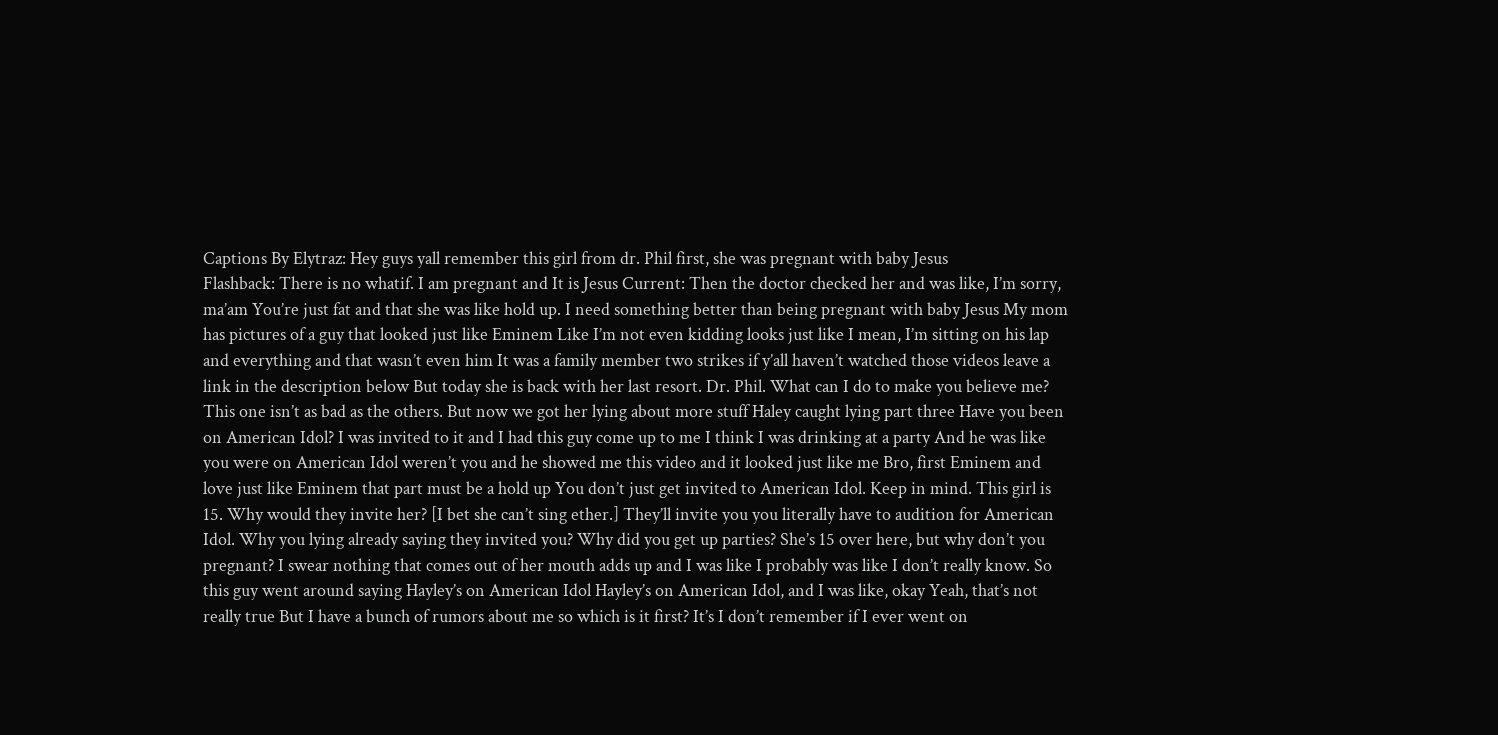Captions By Elytraz: Hey guys yall remember this girl from dr. Phil first, she was pregnant with baby Jesus
Flashback: There is no whatif. I am pregnant and It is Jesus Current: Then the doctor checked her and was like, I’m sorry, ma’am You’re just fat and that she was like hold up. I need something better than being pregnant with baby Jesus My mom has pictures of a guy that looked just like Eminem Like I’m not even kidding looks just like I mean, I’m sitting on his lap and everything and that wasn’t even him It was a family member two strikes if y’all haven’t watched those videos leave a link in the description below But today she is back with her last resort. Dr. Phil. What can I do to make you believe me? This one isn’t as bad as the others. But now we got her lying about more stuff Haley caught lying part three Have you been on American Idol? I was invited to it and I had this guy come up to me I think I was drinking at a party And he was like you were on American Idol weren’t you and he showed me this video and it looked just like me Bro, first Eminem and love just like Eminem that part must be a hold up You don’t just get invited to American Idol. Keep in mind. This girl is 15. Why would they invite her? [I bet she can’t sing ether.] They’ll invite you you literally have to audition for American Idol. Why you lying already saying they invited you? Why did you get up parties? She’s 15 over here, but why don’t you pregnant? I swear nothing that comes out of her mouth adds up and I was like I probably was like I don’t really know. So this guy went around saying Hayley’s on American Idol Hayley’s on American Idol, and I was like, okay Yeah, that’s not really true But I have a bunch of rumors about me so which is it first? It’s I don’t remember if I ever went on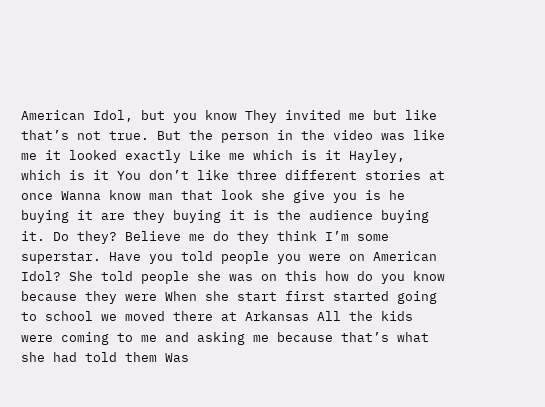American Idol, but you know They invited me but like that’s not true. But the person in the video was like me it looked exactly Like me which is it Hayley, which is it You don’t like three different stories at once Wanna know man that look she give you is he buying it are they buying it is the audience buying it. Do they? Believe me do they think I’m some superstar. Have you told people you were on American Idol? She told people she was on this how do you know because they were When she start first started going to school we moved there at Arkansas All the kids were coming to me and asking me because that’s what she had told them Was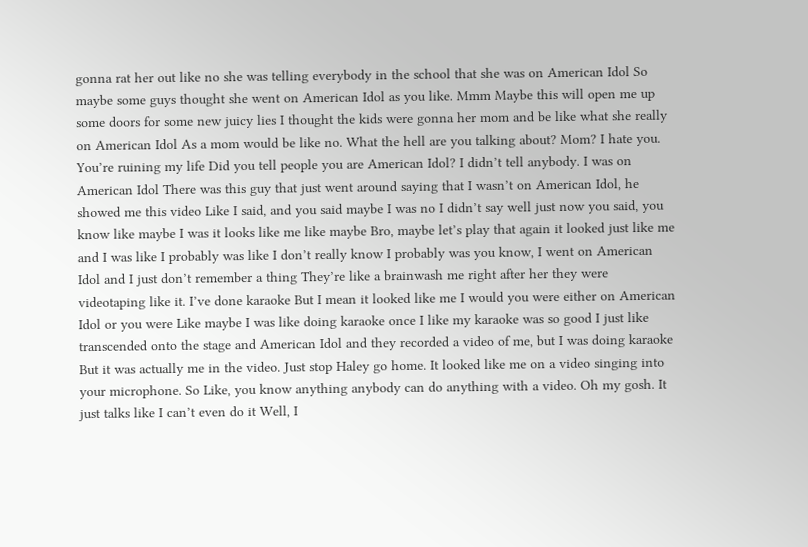gonna rat her out like no she was telling everybody in the school that she was on American Idol So maybe some guys thought she went on American Idol as you like. Mmm Maybe this will open me up some doors for some new juicy lies I thought the kids were gonna her mom and be like what she really on American Idol As a mom would be like no. What the hell are you talking about? Mom? I hate you. You’re ruining my life Did you tell people you are American Idol? I didn’t tell anybody. I was on American Idol There was this guy that just went around saying that I wasn’t on American Idol, he showed me this video Like I said, and you said maybe I was no I didn’t say well just now you said, you know like maybe I was it looks like me like maybe Bro, maybe let’s play that again it looked just like me and I was like I probably was like I don’t really know I probably was you know, I went on American Idol and I just don’t remember a thing They’re like a brainwash me right after her they were videotaping like it. I’ve done karaoke But I mean it looked like me I would you were either on American Idol or you were Like maybe I was like doing karaoke once I like my karaoke was so good I just like transcended onto the stage and American Idol and they recorded a video of me, but I was doing karaoke But it was actually me in the video. Just stop Haley go home. It looked like me on a video singing into your microphone. So Like, you know anything anybody can do anything with a video. Oh my gosh. It just talks like I can’t even do it Well, I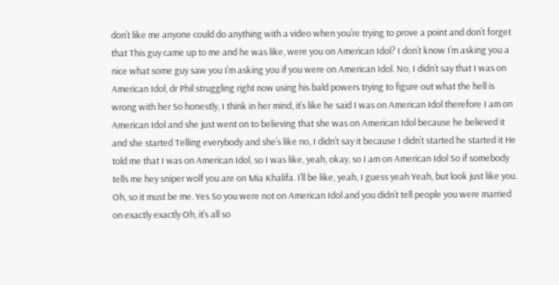don’t like me anyone could do anything with a video when you’re trying to prove a point and don’t forget that This guy came up to me and he was like, were you on American Idol? I don’t know I’m asking you a nice what some guy saw you I’m asking you if you were on American Idol. No, I didn’t say that I was on American Idol, dr Phil struggling right now using his bald powers trying to figure out what the hell is wrong with her So honestly, I think in her mind, it’s like he said I was on American Idol therefore I am on American Idol and she just went on to believing that she was on American Idol because he believed it and she started Telling everybody and she’s like no, I didn’t say it because I didn’t started he started it He told me that I was on American Idol, so I was like, yeah, okay, so I am on American Idol So if somebody tells me hey sniper wolf you are on Mia Khalifa. I’ll be like, yeah, I guess yeah Yeah, but look just like you. Oh, so it must be me. Yes So you were not on American Idol and you didn’t tell people you were married on exactly exactly Oh, it’s all so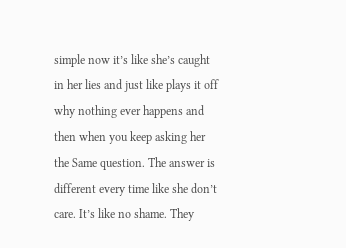simple now it’s like she’s caught in her lies and just like plays it off why nothing ever happens and then when you keep asking her the Same question. The answer is different every time like she don’t care. It’s like no shame. They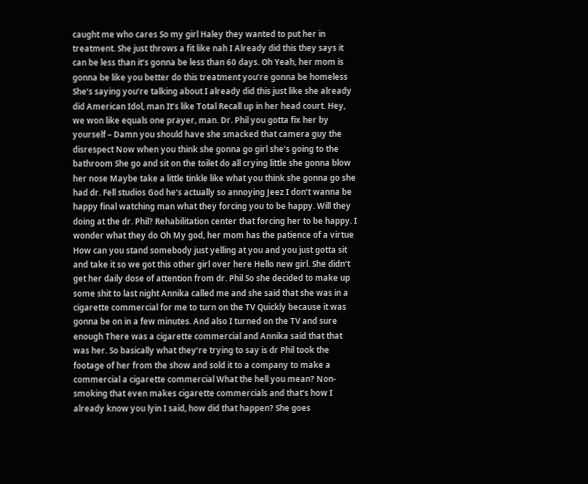caught me who cares So my girl Haley they wanted to put her in treatment. She just throws a fit like nah I Already did this they says it can be less than it’s gonna be less than 60 days. Oh Yeah, her mom is gonna be like you better do this treatment you’re gonna be homeless She’s saying you’re talking about I already did this just like she already did American Idol, man It’s like Total Recall up in her head court. Hey, we won like equals one prayer, man. Dr. Phil you gotta fix her by yourself – Damn you should have she smacked that camera guy the disrespect Now when you think she gonna go girl she’s going to the bathroom She go and sit on the toilet do all crying little she gonna blow her nose Maybe take a little tinkle like what you think she gonna go she had dr. Fell studios God he’s actually so annoying Jeez I don’t wanna be happy final watching man what they forcing you to be happy. Will they doing at the dr. Phil? Rehabilitation center that forcing her to be happy. I wonder what they do Oh My god, her mom has the patience of a virtue How can you stand somebody just yelling at you and you just gotta sit and take it so we got this other girl over here Hello new girl. She didn’t get her daily dose of attention from dr. Phil So she decided to make up some shit to last night Annika called me and she said that she was in a cigarette commercial for me to turn on the TV Quickly because it was gonna be on in a few minutes. And also I turned on the TV and sure enough There was a cigarette commercial and Annika said that that was her. So basically what they’re trying to say is dr Phil took the footage of her from the show and sold it to a company to make a commercial a cigarette commercial What the hell you mean? Non-smoking that even makes cigarette commercials and that’s how I already know you lyin I said, how did that happen? She goes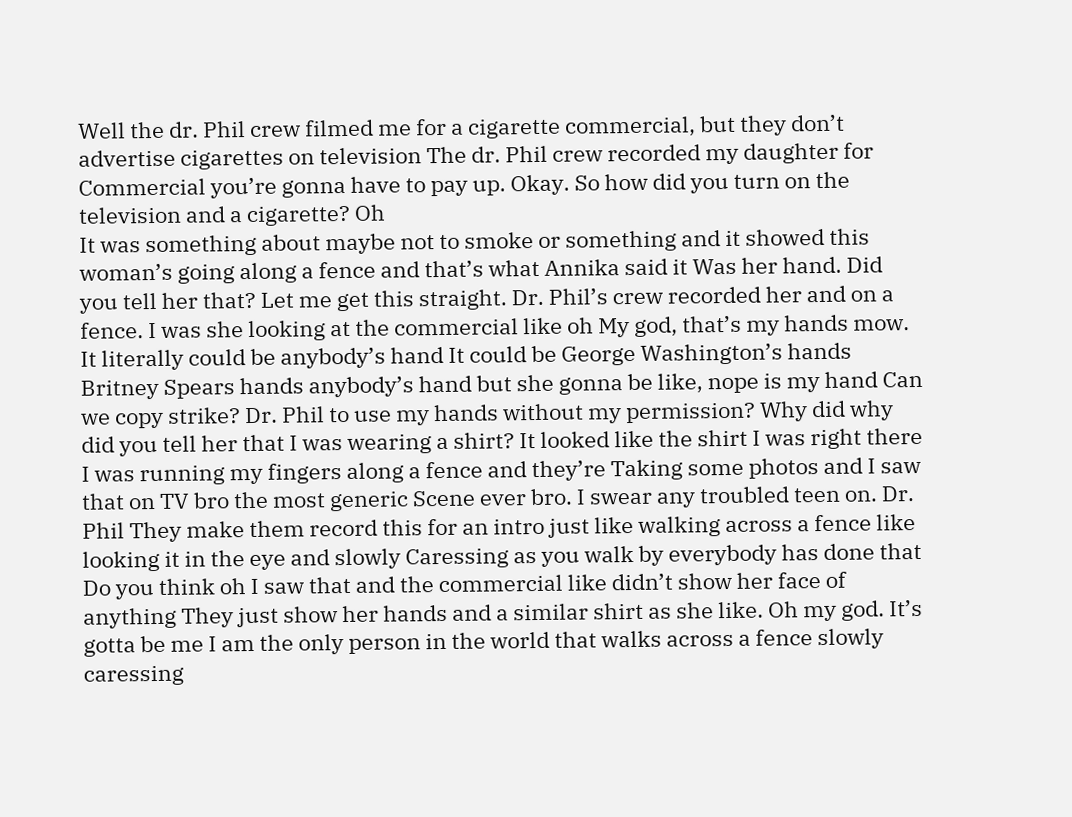Well the dr. Phil crew filmed me for a cigarette commercial, but they don’t advertise cigarettes on television The dr. Phil crew recorded my daughter for Commercial you’re gonna have to pay up. Okay. So how did you turn on the television and a cigarette? Oh
It was something about maybe not to smoke or something and it showed this woman’s going along a fence and that’s what Annika said it Was her hand. Did you tell her that? Let me get this straight. Dr. Phil’s crew recorded her and on a fence. I was she looking at the commercial like oh My god, that’s my hands mow. It literally could be anybody’s hand It could be George Washington’s hands Britney Spears hands anybody’s hand but she gonna be like, nope is my hand Can we copy strike? Dr. Phil to use my hands without my permission? Why did why did you tell her that I was wearing a shirt? It looked like the shirt I was right there I was running my fingers along a fence and they’re Taking some photos and I saw that on TV bro the most generic Scene ever bro. I swear any troubled teen on. Dr. Phil They make them record this for an intro just like walking across a fence like looking it in the eye and slowly Caressing as you walk by everybody has done that Do you think oh I saw that and the commercial like didn’t show her face of anything They just show her hands and a similar shirt as she like. Oh my god. It’s gotta be me I am the only person in the world that walks across a fence slowly caressing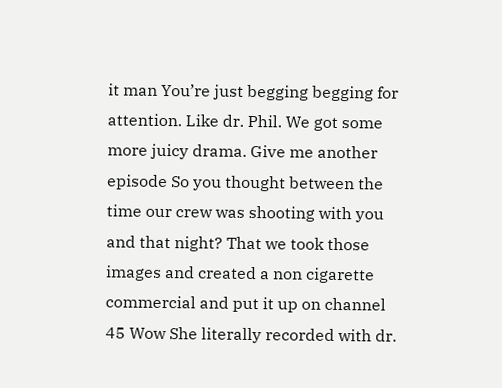it man You’re just begging begging for attention. Like dr. Phil. We got some more juicy drama. Give me another episode So you thought between the time our crew was shooting with you and that night? That we took those images and created a non cigarette commercial and put it up on channel 45 Wow She literally recorded with dr.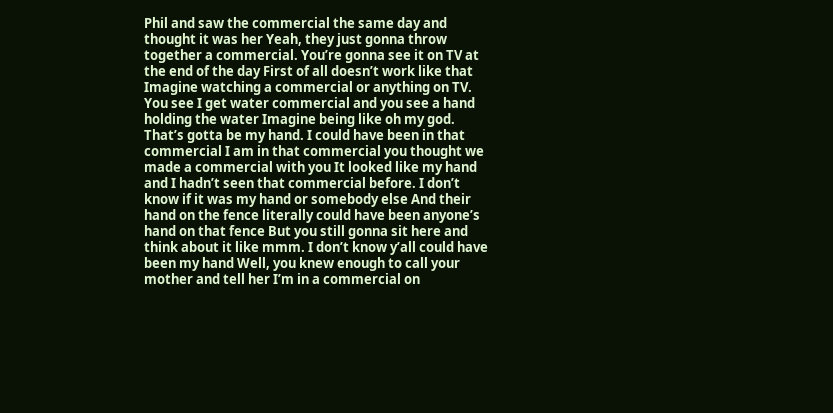Phil and saw the commercial the same day and thought it was her Yeah, they just gonna throw together a commercial. You’re gonna see it on TV at the end of the day First of all doesn’t work like that Imagine watching a commercial or anything on TV. You see I get water commercial and you see a hand holding the water Imagine being like oh my god. That’s gotta be my hand. I could have been in that commercial I am in that commercial you thought we made a commercial with you It looked like my hand and I hadn’t seen that commercial before. I don’t know if it was my hand or somebody else And their hand on the fence literally could have been anyone’s hand on that fence But you still gonna sit here and think about it like mmm. I don’t know y’all could have been my hand Well, you knew enough to call your mother and tell her I’m in a commercial on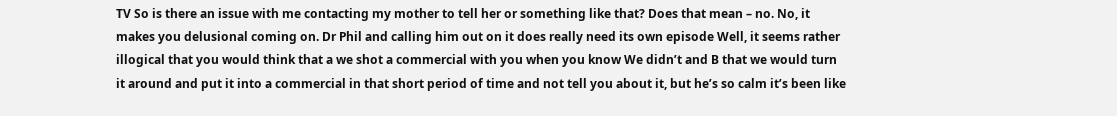TV So is there an issue with me contacting my mother to tell her or something like that? Does that mean – no. No, it makes you delusional coming on. Dr Phil and calling him out on it does really need its own episode Well, it seems rather illogical that you would think that a we shot a commercial with you when you know We didn’t and B that we would turn it around and put it into a commercial in that short period of time and not tell you about it, but he’s so calm it’s been like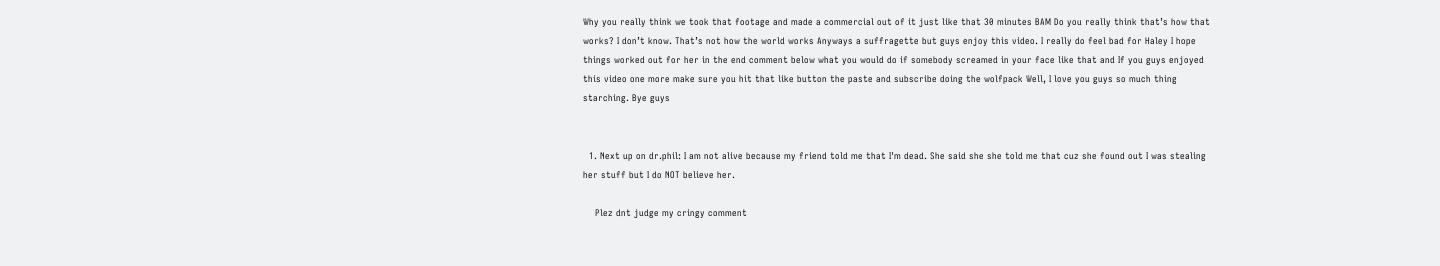Why you really think we took that footage and made a commercial out of it just like that 30 minutes BAM Do you really think that’s how that works? I don’t know. That’s not how the world works Anyways a suffragette but guys enjoy this video. I really do feel bad for Haley I hope things worked out for her in the end comment below what you would do if somebody screamed in your face like that and If you guys enjoyed this video one more make sure you hit that like button the paste and subscribe doing the wolfpack Well, I love you guys so much thing starching. Bye guys


  1. Next up on dr.phil: I am not alive because my friend told me that I'm dead. She said she she told me that cuz she found out I was stealing her stuff but I do NOT believe her.

    Plez dnt judge my cringy comment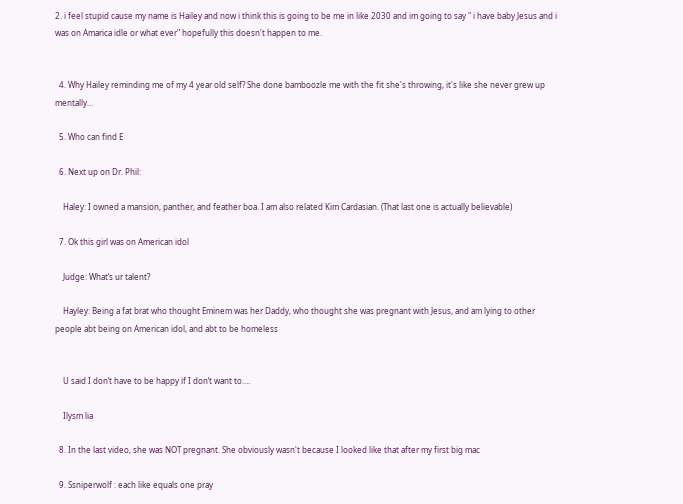2. i feel stupid cause my name is Hailey and now i think this is going to be me in like 2030 and im going to say " i have baby Jesus and i was on Amarica idle or what ever" hopefully this doesn't happen to me.


  4. Why Hailey reminding me of my 4 year old self? She done bamboozle me with the fit she's throwing, it's like she never grew up mentally…

  5. Who can find E

  6. Next up on Dr. Phil:

    Haley: I owned a mansion, panther, and feather boa. I am also related Kim Cardasian. (That last one is actually believable)

  7. Ok this girl was on American idol

    Judge: What’s ur talent?

    Hayley: Being a fat brat who thought Eminem was her Daddy, who thought she was pregnant with Jesus, and am lying to other people abt being on American idol, and abt to be homeless


    U said I don’t have to be happy if I don’t want to….

    Ilysm lia

  8. In the last video, she was NOT pregnant. She obviously wasn't because I looked like that after my first big mac

  9. Ssniperwolf : each like equals one pray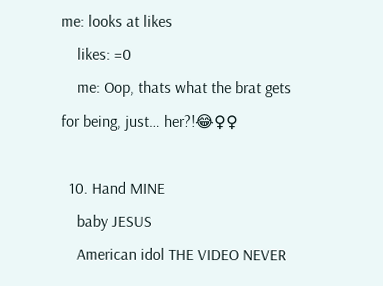me: looks at likes
    likes: =0
    me: Oop, thats what the brat gets for being, just… her?!😂♀♀

  10. Hand MINE
    baby JESUS
    American idol THE VIDEO NEVER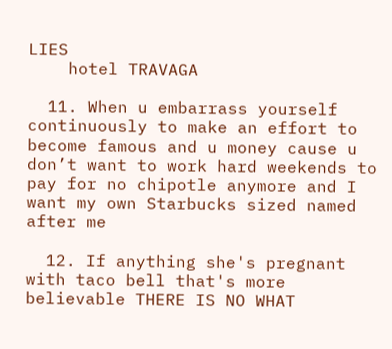LIES
    hotel TRAVAGA

  11. When u embarrass yourself continuously to make an effort to become famous and u money cause u don’t want to work hard weekends to pay for no chipotle anymore and I want my own Starbucks sized named after me

  12. If anything she's pregnant with taco bell that's more believable THERE IS NO WHAT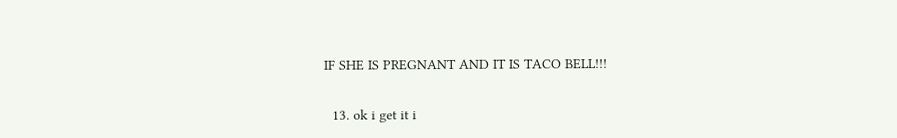IF SHE IS PREGNANT AND IT IS TACO BELL!!!

  13. ok i get it i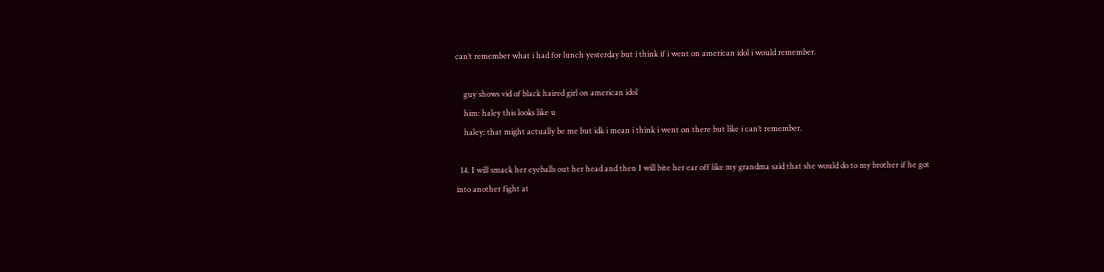can’t remember what i had for lunch yesterday but i think if i went on american idol i would remember.

    guy shows vid of black haired girl on american idol
    him: haley this looks like u
    haley: that might actually be me but idk i mean i think i went on there but like i can’t remember.

  14. I will smack her eyeballs out her head and then I will bite her ear off like my grandma said that she would do to my brother if he got into another fight at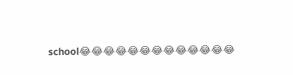school😂😂😂😂😂😂😂😂😂😂😂😂😂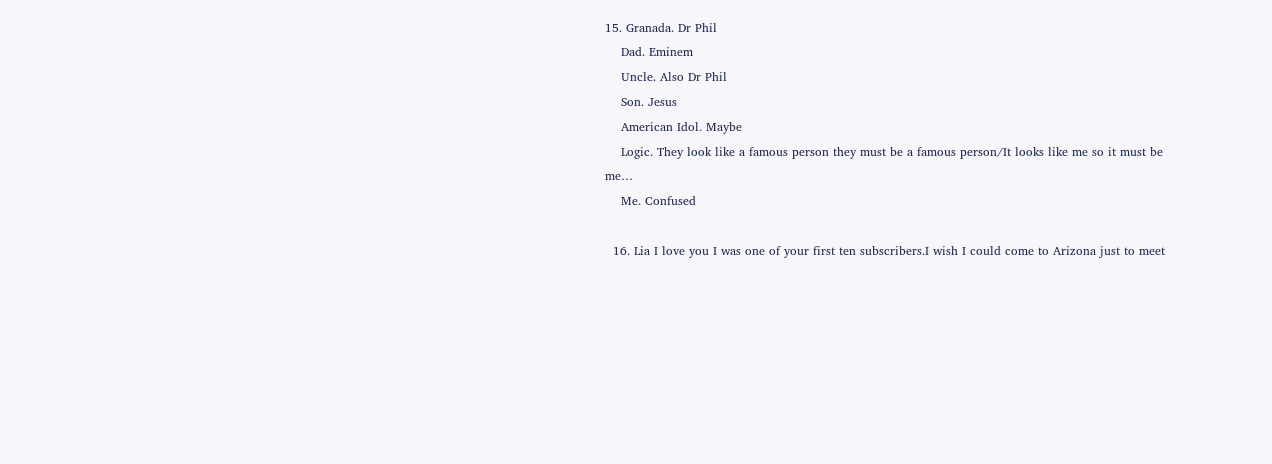15. Granada. Dr Phil
    Dad. Eminem
    Uncle. Also Dr Phil
    Son. Jesus
    American Idol. Maybe
    Logic. They look like a famous person they must be a famous person/It looks like me so it must be me…
    Me. Confused

  16. Lia I love you I was one of your first ten subscribers.I wish I could come to Arizona just to meet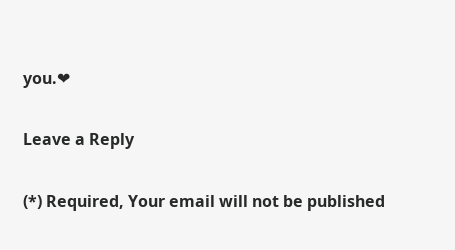you.❤

Leave a Reply

(*) Required, Your email will not be published